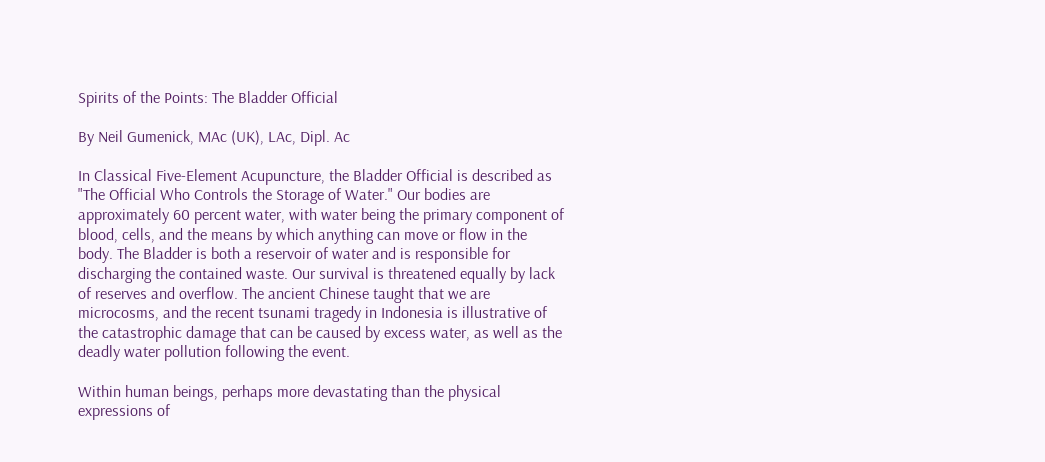Spirits of the Points: The Bladder Official

By Neil Gumenick, MAc (UK), LAc, Dipl. Ac

In Classical Five-Element Acupuncture, the Bladder Official is described as "The Official Who Controls the Storage of Water." Our bodies are approximately 60 percent water, with water being the primary component of blood, cells, and the means by which anything can move or flow in the body. The Bladder is both a reservoir of water and is responsible for discharging the contained waste. Our survival is threatened equally by lack of reserves and overflow. The ancient Chinese taught that we are microcosms, and the recent tsunami tragedy in Indonesia is illustrative of the catastrophic damage that can be caused by excess water, as well as the deadly water pollution following the event.

Within human beings, perhaps more devastating than the physical expressions of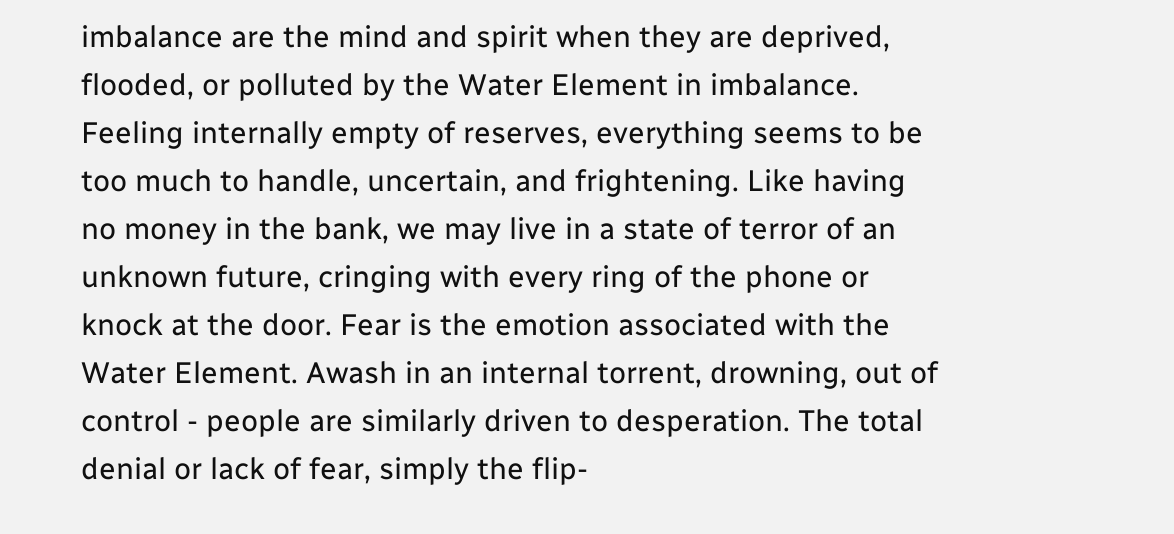imbalance are the mind and spirit when they are deprived, flooded, or polluted by the Water Element in imbalance. Feeling internally empty of reserves, everything seems to be too much to handle, uncertain, and frightening. Like having no money in the bank, we may live in a state of terror of an unknown future, cringing with every ring of the phone or knock at the door. Fear is the emotion associated with the Water Element. Awash in an internal torrent, drowning, out of control - people are similarly driven to desperation. The total denial or lack of fear, simply the flip-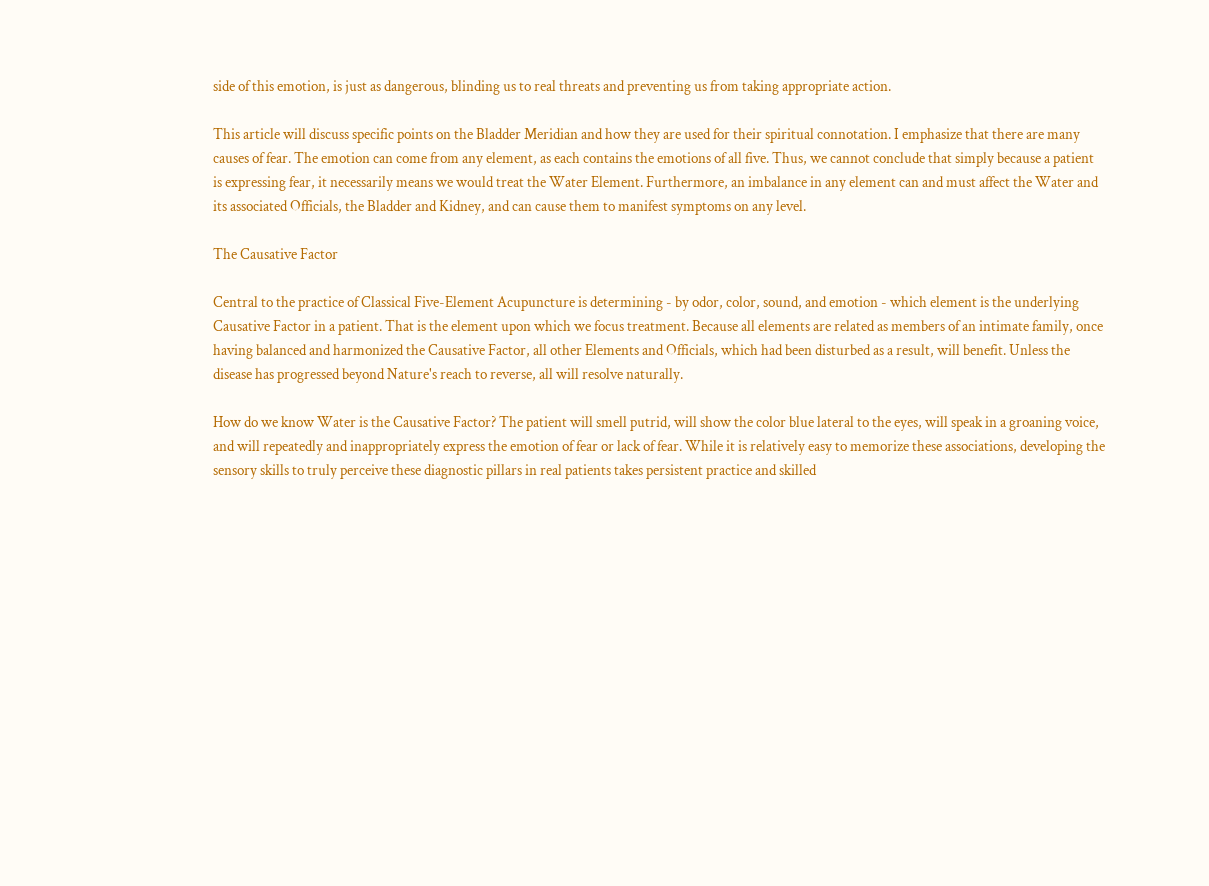side of this emotion, is just as dangerous, blinding us to real threats and preventing us from taking appropriate action.

This article will discuss specific points on the Bladder Meridian and how they are used for their spiritual connotation. I emphasize that there are many causes of fear. The emotion can come from any element, as each contains the emotions of all five. Thus, we cannot conclude that simply because a patient is expressing fear, it necessarily means we would treat the Water Element. Furthermore, an imbalance in any element can and must affect the Water and its associated Officials, the Bladder and Kidney, and can cause them to manifest symptoms on any level.

The Causative Factor

Central to the practice of Classical Five-Element Acupuncture is determining - by odor, color, sound, and emotion - which element is the underlying Causative Factor in a patient. That is the element upon which we focus treatment. Because all elements are related as members of an intimate family, once having balanced and harmonized the Causative Factor, all other Elements and Officials, which had been disturbed as a result, will benefit. Unless the disease has progressed beyond Nature's reach to reverse, all will resolve naturally.

How do we know Water is the Causative Factor? The patient will smell putrid, will show the color blue lateral to the eyes, will speak in a groaning voice, and will repeatedly and inappropriately express the emotion of fear or lack of fear. While it is relatively easy to memorize these associations, developing the sensory skills to truly perceive these diagnostic pillars in real patients takes persistent practice and skilled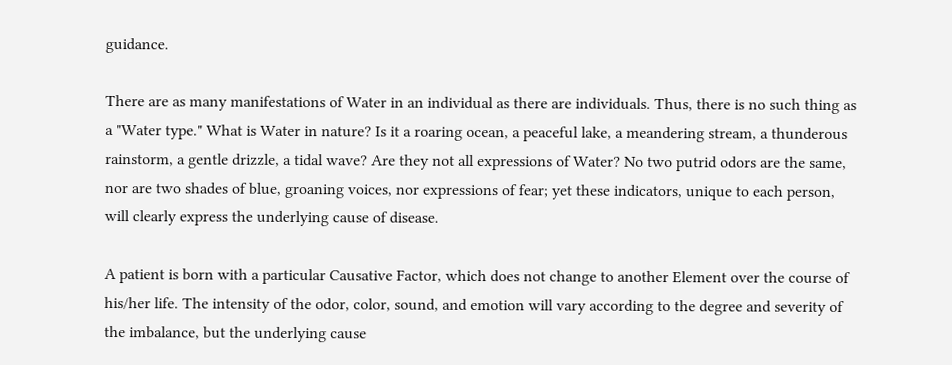guidance.

There are as many manifestations of Water in an individual as there are individuals. Thus, there is no such thing as a "Water type." What is Water in nature? Is it a roaring ocean, a peaceful lake, a meandering stream, a thunderous rainstorm, a gentle drizzle, a tidal wave? Are they not all expressions of Water? No two putrid odors are the same, nor are two shades of blue, groaning voices, nor expressions of fear; yet these indicators, unique to each person, will clearly express the underlying cause of disease.

A patient is born with a particular Causative Factor, which does not change to another Element over the course of his/her life. The intensity of the odor, color, sound, and emotion will vary according to the degree and severity of the imbalance, but the underlying cause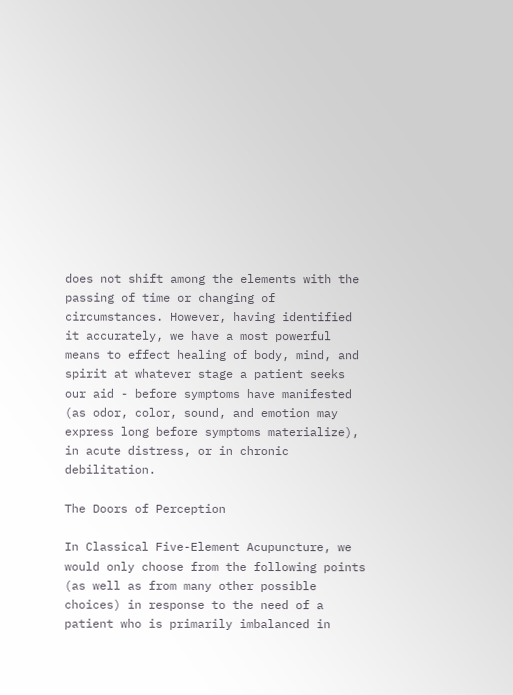does not shift among the elements with the passing of time or changing of circumstances. However, having identified it accurately, we have a most powerful means to effect healing of body, mind, and spirit at whatever stage a patient seeks our aid - before symptoms have manifested (as odor, color, sound, and emotion may express long before symptoms materialize), in acute distress, or in chronic debilitation.

The Doors of Perception

In Classical Five-Element Acupuncture, we would only choose from the following points (as well as from many other possible choices) in response to the need of a patient who is primarily imbalanced in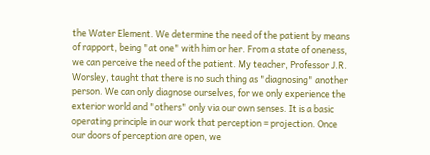the Water Element. We determine the need of the patient by means of rapport, being "at one" with him or her. From a state of oneness, we can perceive the need of the patient. My teacher, Professor J.R. Worsley, taught that there is no such thing as "diagnosing" another person. We can only diagnose ourselves, for we only experience the exterior world and "others" only via our own senses. It is a basic operating principle in our work that perception = projection. Once our doors of perception are open, we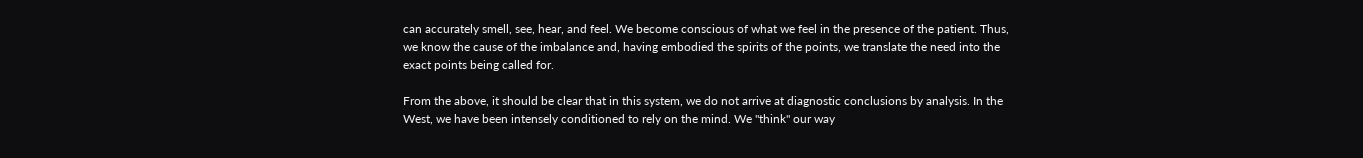can accurately smell, see, hear, and feel. We become conscious of what we feel in the presence of the patient. Thus, we know the cause of the imbalance and, having embodied the spirits of the points, we translate the need into the exact points being called for.

From the above, it should be clear that in this system, we do not arrive at diagnostic conclusions by analysis. In the West, we have been intensely conditioned to rely on the mind. We "think" our way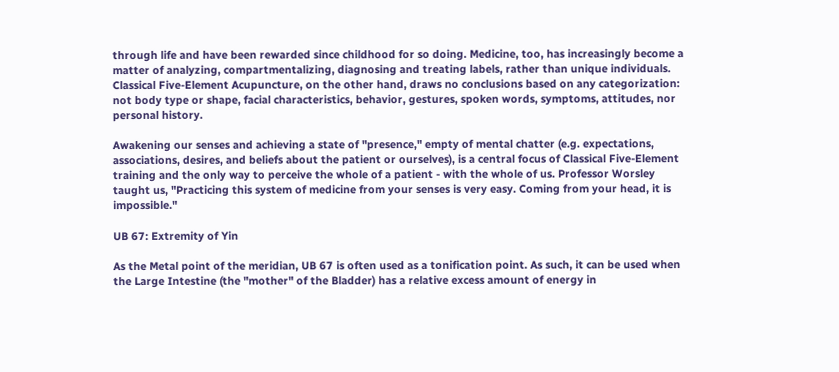through life and have been rewarded since childhood for so doing. Medicine, too, has increasingly become a matter of analyzing, compartmentalizing, diagnosing and treating labels, rather than unique individuals. Classical Five-Element Acupuncture, on the other hand, draws no conclusions based on any categorization: not body type or shape, facial characteristics, behavior, gestures, spoken words, symptoms, attitudes, nor personal history.

Awakening our senses and achieving a state of "presence," empty of mental chatter (e.g. expectations, associations, desires, and beliefs about the patient or ourselves), is a central focus of Classical Five-Element training and the only way to perceive the whole of a patient - with the whole of us. Professor Worsley taught us, "Practicing this system of medicine from your senses is very easy. Coming from your head, it is impossible."

UB 67: Extremity of Yin

As the Metal point of the meridian, UB 67 is often used as a tonification point. As such, it can be used when the Large Intestine (the "mother" of the Bladder) has a relative excess amount of energy in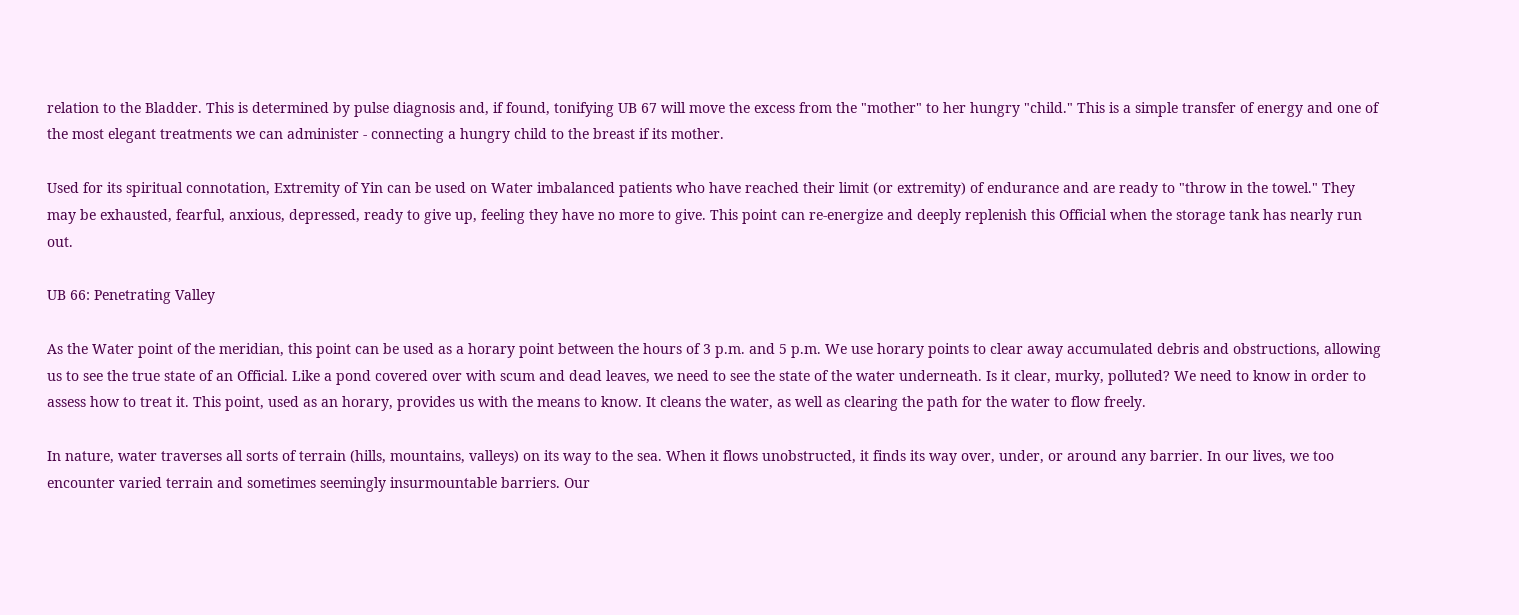relation to the Bladder. This is determined by pulse diagnosis and, if found, tonifying UB 67 will move the excess from the "mother" to her hungry "child." This is a simple transfer of energy and one of the most elegant treatments we can administer - connecting a hungry child to the breast if its mother.

Used for its spiritual connotation, Extremity of Yin can be used on Water imbalanced patients who have reached their limit (or extremity) of endurance and are ready to "throw in the towel." They may be exhausted, fearful, anxious, depressed, ready to give up, feeling they have no more to give. This point can re-energize and deeply replenish this Official when the storage tank has nearly run out.

UB 66: Penetrating Valley

As the Water point of the meridian, this point can be used as a horary point between the hours of 3 p.m. and 5 p.m. We use horary points to clear away accumulated debris and obstructions, allowing us to see the true state of an Official. Like a pond covered over with scum and dead leaves, we need to see the state of the water underneath. Is it clear, murky, polluted? We need to know in order to assess how to treat it. This point, used as an horary, provides us with the means to know. It cleans the water, as well as clearing the path for the water to flow freely.

In nature, water traverses all sorts of terrain (hills, mountains, valleys) on its way to the sea. When it flows unobstructed, it finds its way over, under, or around any barrier. In our lives, we too encounter varied terrain and sometimes seemingly insurmountable barriers. Our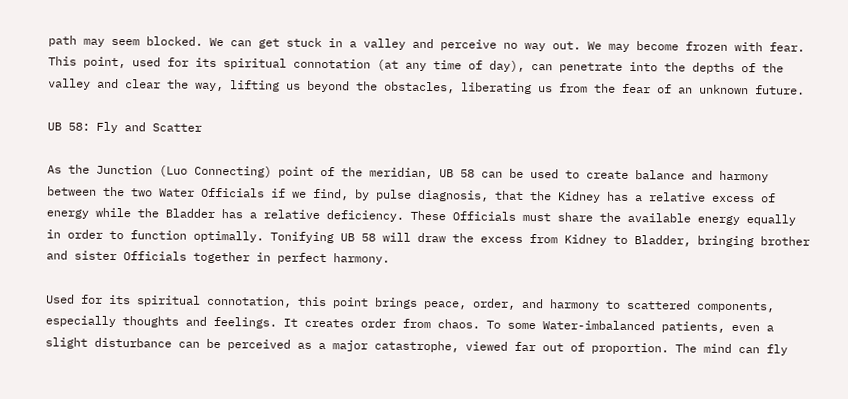path may seem blocked. We can get stuck in a valley and perceive no way out. We may become frozen with fear. This point, used for its spiritual connotation (at any time of day), can penetrate into the depths of the valley and clear the way, lifting us beyond the obstacles, liberating us from the fear of an unknown future.

UB 58: Fly and Scatter

As the Junction (Luo Connecting) point of the meridian, UB 58 can be used to create balance and harmony between the two Water Officials if we find, by pulse diagnosis, that the Kidney has a relative excess of energy while the Bladder has a relative deficiency. These Officials must share the available energy equally in order to function optimally. Tonifying UB 58 will draw the excess from Kidney to Bladder, bringing brother and sister Officials together in perfect harmony.

Used for its spiritual connotation, this point brings peace, order, and harmony to scattered components, especially thoughts and feelings. It creates order from chaos. To some Water-imbalanced patients, even a slight disturbance can be perceived as a major catastrophe, viewed far out of proportion. The mind can fly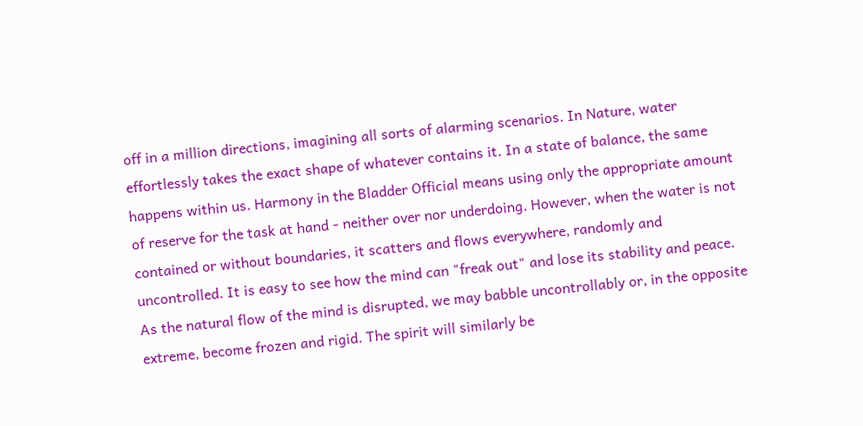off in a million directions, imagining all sorts of alarming scenarios. In Nature, water effortlessly takes the exact shape of whatever contains it. In a state of balance, the same happens within us. Harmony in the Bladder Official means using only the appropriate amount of reserve for the task at hand - neither over nor underdoing. However, when the water is not contained or without boundaries, it scatters and flows everywhere, randomly and uncontrolled. It is easy to see how the mind can "freak out" and lose its stability and peace. As the natural flow of the mind is disrupted, we may babble uncontrollably or, in the opposite extreme, become frozen and rigid. The spirit will similarly be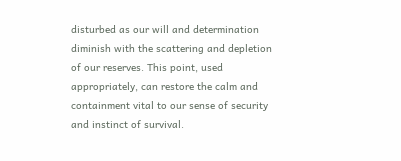disturbed as our will and determination diminish with the scattering and depletion of our reserves. This point, used appropriately, can restore the calm and containment vital to our sense of security and instinct of survival.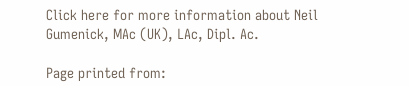Click here for more information about Neil Gumenick, MAc (UK), LAc, Dipl. Ac.

Page printed from: